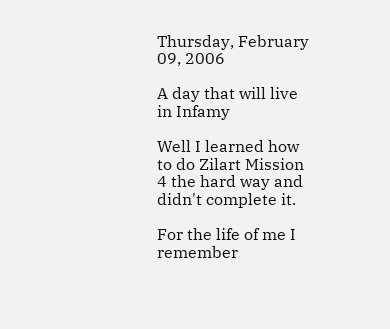Thursday, February 09, 2006

A day that will live in Infamy

Well I learned how to do Zilart Mission 4 the hard way and didn't complete it.

For the life of me I remember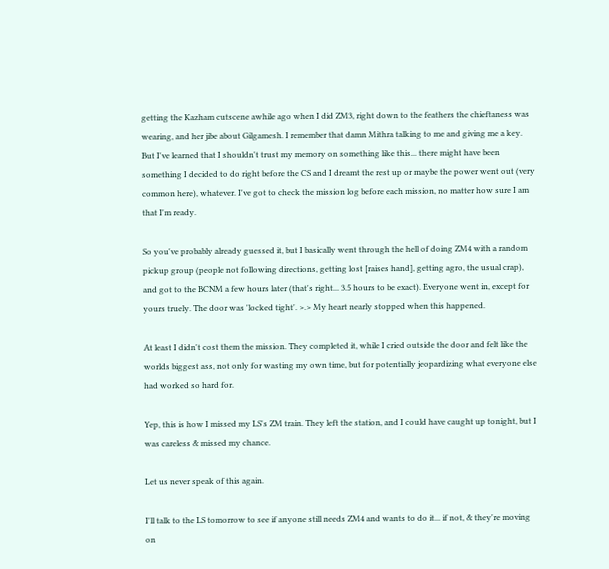getting the Kazham cutscene awhile ago when I did ZM3, right down to the feathers the chieftaness was wearing, and her jibe about Gilgamesh. I remember that damn Mithra talking to me and giving me a key. But I've learned that I shouldn't trust my memory on something like this... there might have been something I decided to do right before the CS and I dreamt the rest up or maybe the power went out (very common here), whatever. I've got to check the mission log before each mission, no matter how sure I am that I'm ready.

So you've probably already guessed it, but I basically went through the hell of doing ZM4 with a random pickup group (people not following directions, getting lost [raises hand], getting agro, the usual crap), and got to the BCNM a few hours later (that's right... 3.5 hours to be exact). Everyone went in, except for yours truely. The door was 'locked tight'. >.> My heart nearly stopped when this happened.

At least I didn't cost them the mission. They completed it, while I cried outside the door and felt like the worlds biggest ass, not only for wasting my own time, but for potentially jeopardizing what everyone else had worked so hard for.

Yep, this is how I missed my LS's ZM train. They left the station, and I could have caught up tonight, but I was careless & missed my chance.

Let us never speak of this again.

I'll talk to the LS tomorrow to see if anyone still needs ZM4 and wants to do it... if not, & they're moving on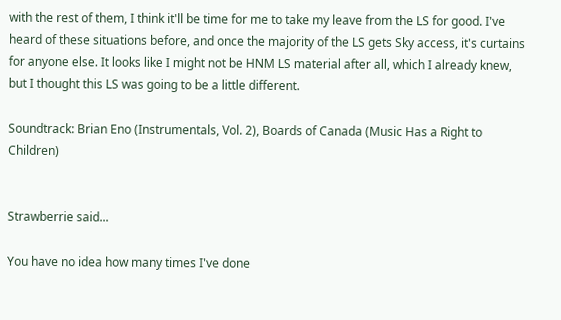with the rest of them, I think it'll be time for me to take my leave from the LS for good. I've heard of these situations before, and once the majority of the LS gets Sky access, it's curtains for anyone else. It looks like I might not be HNM LS material after all, which I already knew, but I thought this LS was going to be a little different.

Soundtrack: Brian Eno (Instrumentals, Vol. 2), Boards of Canada (Music Has a Right to Children)


Strawberrie said...

You have no idea how many times I've done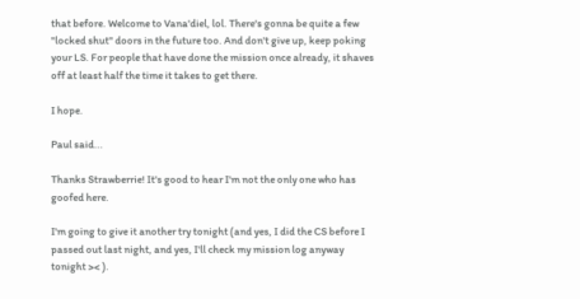that before. Welcome to Vana'diel, lol. There's gonna be quite a few "locked shut" doors in the future too. And don't give up, keep poking your LS. For people that have done the mission once already, it shaves off at least half the time it takes to get there.

I hope.

Paul said...

Thanks Strawberrie! It's good to hear I'm not the only one who has goofed here.

I'm going to give it another try tonight (and yes, I did the CS before I passed out last night, and yes, I'll check my mission log anyway tonight >< ).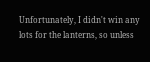Unfortunately, I didn't win any lots for the lanterns, so unless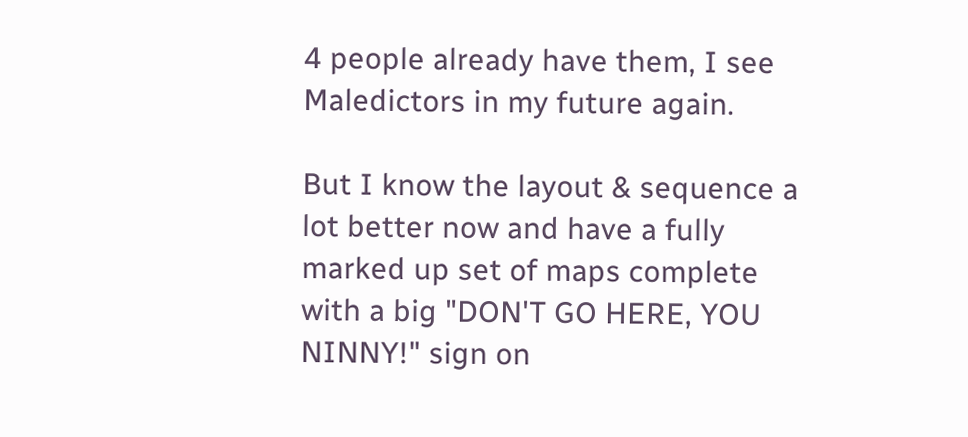4 people already have them, I see Maledictors in my future again.

But I know the layout & sequence a lot better now and have a fully marked up set of maps complete with a big "DON'T GO HERE, YOU NINNY!" sign on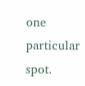one particular spot.